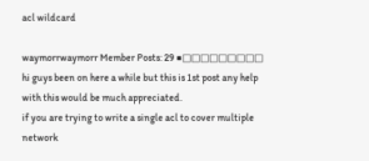acl wildcard

waymorrwaymorr Member Posts: 29 ■□□□□□□□□□
hi guys been on here a while but this is 1st post any help with this would be much appreciated.
if you are trying to write a single acl to cover multiple network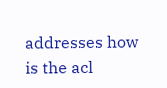addresses how is the acl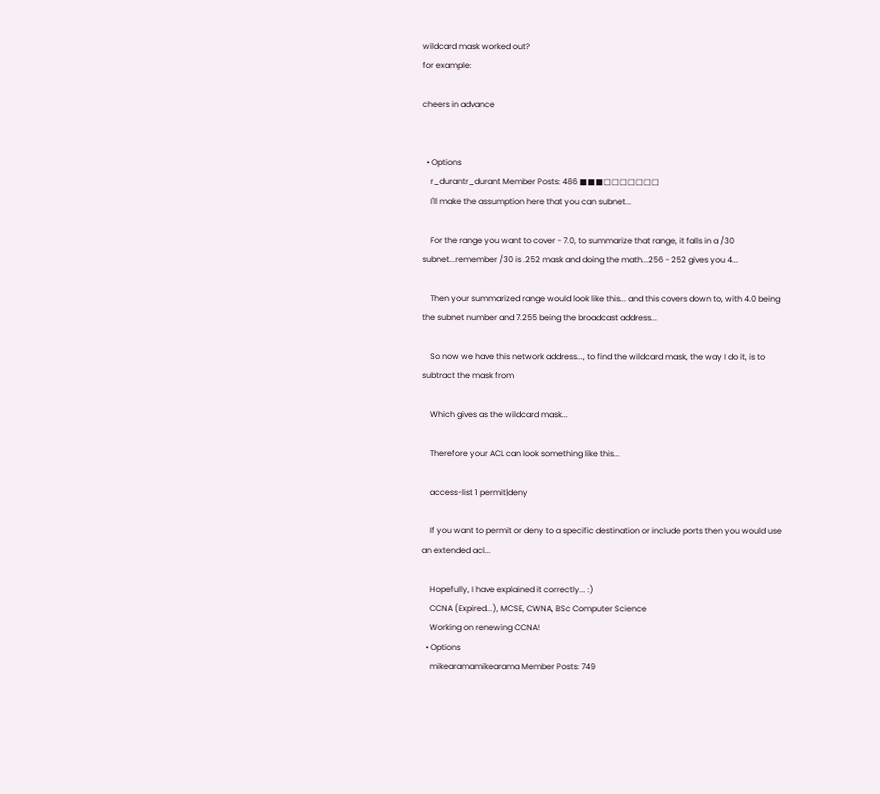wildcard mask worked out?
for example:

cheers in advance


  • Options
    r_durantr_durant Member Posts: 486 ■■■□□□□□□□
    I'll make the assumption here that you can subnet...

    For the range you want to cover - 7.0, to summarize that range, it falls in a /30 subnet...remember /30 is .252 mask and doing the math...256 - 252 gives you 4...

    Then your summarized range would look like this... and this covers down to, with 4.0 being the subnet number and 7.255 being the broadcast address...

    So now we have this network address..., to find the wildcard mask, the way I do it, is to subtract the mask from

    Which gives as the wildcard mask...

    Therefore your ACL can look something like this...

    access-list 1 permit|deny

    If you want to permit or deny to a specific destination or include ports then you would use an extended acl...

    Hopefully, I have explained it correctly... :)
    CCNA (Expired...), MCSE, CWNA, BSc Computer Science
    Working on renewing CCNA!
  • Options
    mikearamamikearama Member Posts: 749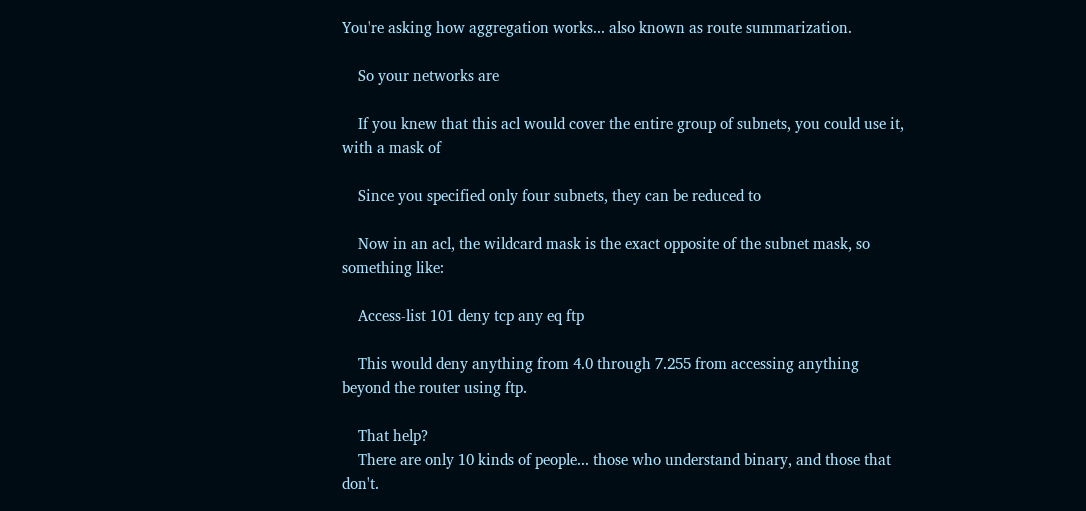You're asking how aggregation works... also known as route summarization.

    So your networks are

    If you knew that this acl would cover the entire group of subnets, you could use it, with a mask of

    Since you specified only four subnets, they can be reduced to

    Now in an acl, the wildcard mask is the exact opposite of the subnet mask, so something like:

    Access-list 101 deny tcp any eq ftp

    This would deny anything from 4.0 through 7.255 from accessing anything beyond the router using ftp.

    That help?
    There are only 10 kinds of people... those who understand binary, and those that don't.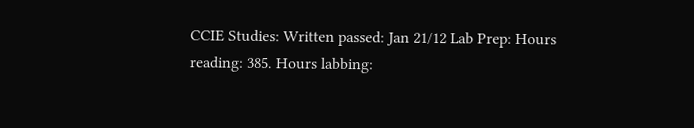CCIE Studies: Written passed: Jan 21/12 Lab Prep: Hours reading: 385. Hours labbing: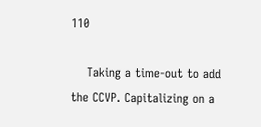110

    Taking a time-out to add the CCVP. Capitalizing on a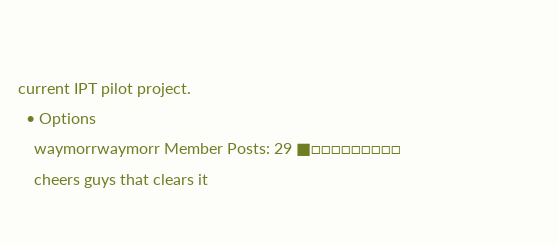current IPT pilot project.
  • Options
    waymorrwaymorr Member Posts: 29 ■□□□□□□□□□
    cheers guys that clears it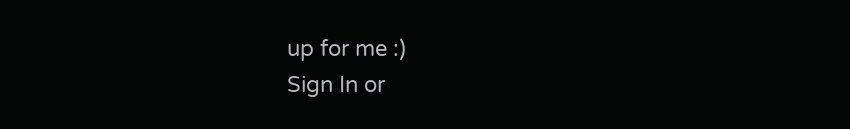up for me :)
Sign In or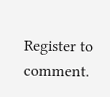Register to comment.